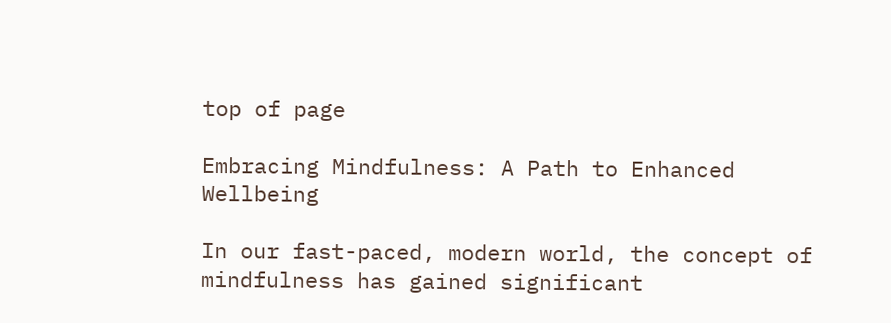top of page

Embracing Mindfulness: A Path to Enhanced Wellbeing

In our fast-paced, modern world, the concept of mindfulness has gained significant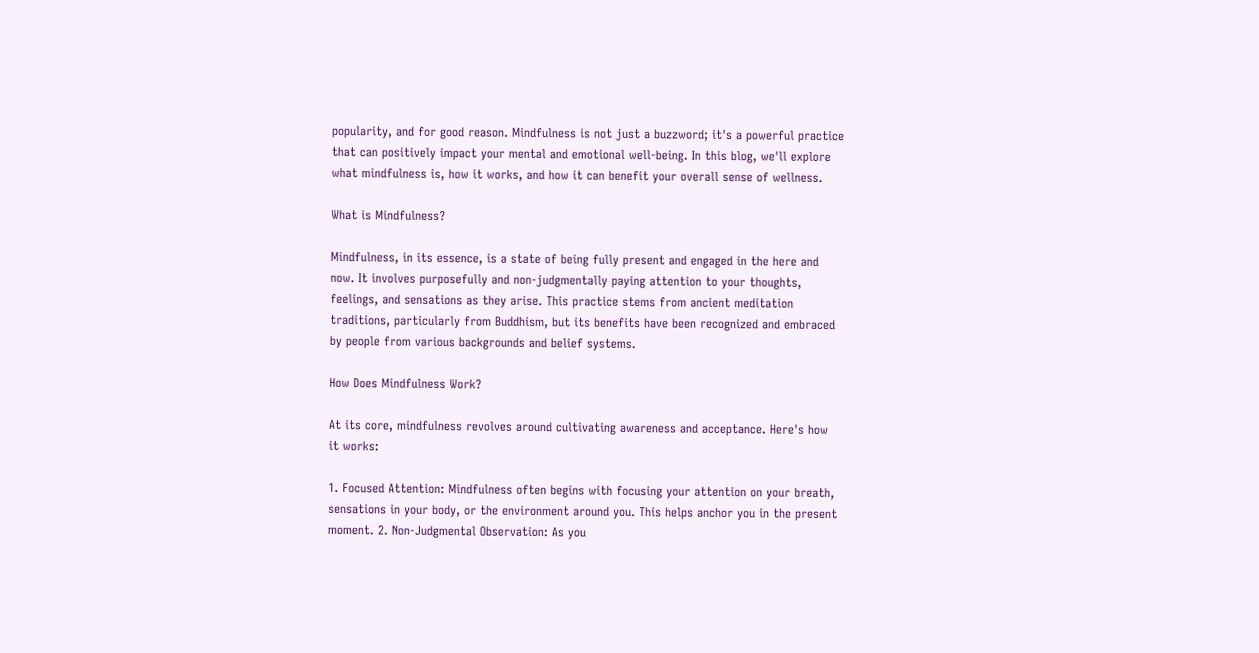popularity, and for good reason. Mindfulness is not just a buzzword; it's a powerful practice that can positively impact your mental and emotional well-being. In this blog, we'll explore what mindfulness is, how it works, and how it can benefit your overall sense of wellness.

What is Mindfulness?

Mindfulness, in its essence, is a state of being fully present and engaged in the here and now. It involves purposefully and non-judgmentally paying attention to your thoughts, feelings, and sensations as they arise. This practice stems from ancient meditation traditions, particularly from Buddhism, but its benefits have been recognized and embraced by people from various backgrounds and belief systems.

How Does Mindfulness Work?

At its core, mindfulness revolves around cultivating awareness and acceptance. Here's how it works:

1. Focused Attention: Mindfulness often begins with focusing your attention on your breath, sensations in your body, or the environment around you. This helps anchor you in the present moment. 2. Non-Judgmental Observation: As you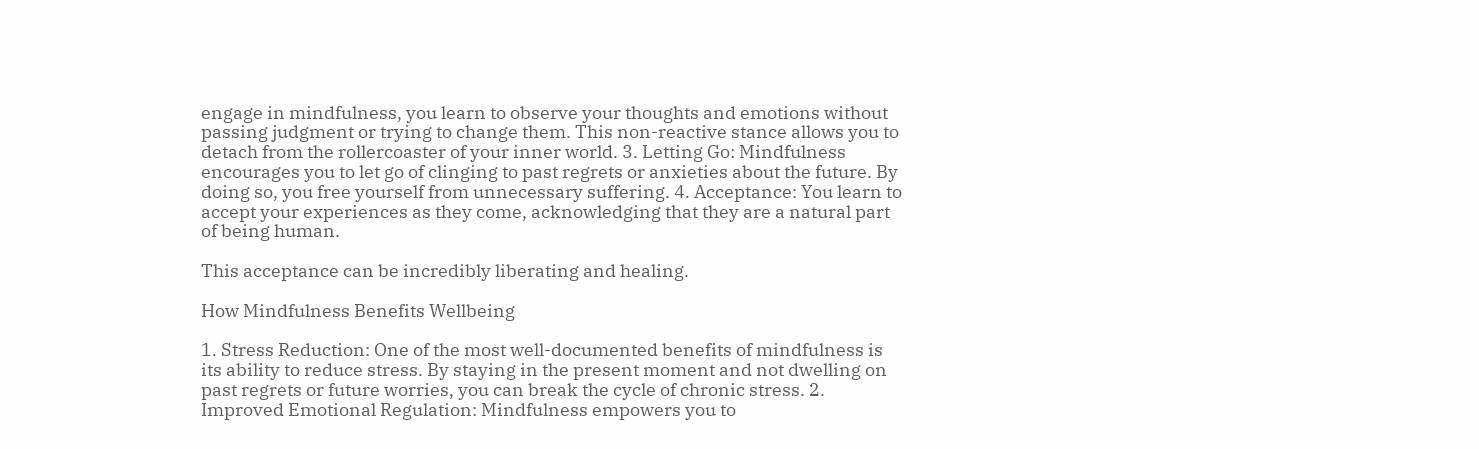engage in mindfulness, you learn to observe your thoughts and emotions without passing judgment or trying to change them. This non-reactive stance allows you to detach from the rollercoaster of your inner world. 3. Letting Go: Mindfulness encourages you to let go of clinging to past regrets or anxieties about the future. By doing so, you free yourself from unnecessary suffering. 4. Acceptance: You learn to accept your experiences as they come, acknowledging that they are a natural part of being human.

This acceptance can be incredibly liberating and healing.

How Mindfulness Benefits Wellbeing

1. Stress Reduction: One of the most well-documented benefits of mindfulness is its ability to reduce stress. By staying in the present moment and not dwelling on past regrets or future worries, you can break the cycle of chronic stress. 2. Improved Emotional Regulation: Mindfulness empowers you to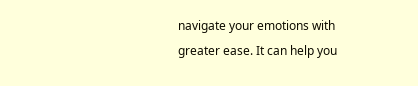navigate your emotions with greater ease. It can help you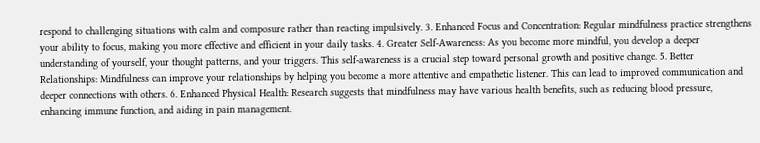respond to challenging situations with calm and composure rather than reacting impulsively. 3. Enhanced Focus and Concentration: Regular mindfulness practice strengthens your ability to focus, making you more effective and efficient in your daily tasks. 4. Greater Self-Awareness: As you become more mindful, you develop a deeper understanding of yourself, your thought patterns, and your triggers. This self-awareness is a crucial step toward personal growth and positive change. 5. Better Relationships: Mindfulness can improve your relationships by helping you become a more attentive and empathetic listener. This can lead to improved communication and deeper connections with others. 6. Enhanced Physical Health: Research suggests that mindfulness may have various health benefits, such as reducing blood pressure, enhancing immune function, and aiding in pain management.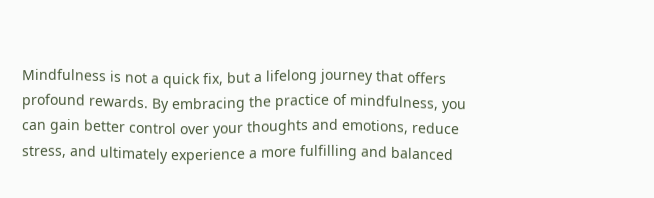Mindfulness is not a quick fix, but a lifelong journey that offers profound rewards. By embracing the practice of mindfulness, you can gain better control over your thoughts and emotions, reduce stress, and ultimately experience a more fulfilling and balanced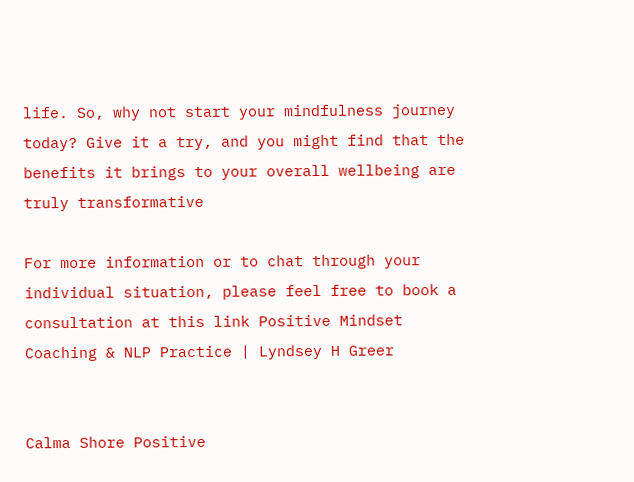life. So, why not start your mindfulness journey today? Give it a try, and you might find that the benefits it brings to your overall wellbeing are truly transformative

For more information or to chat through your individual situation, please feel free to book a consultation at this link Positive Mindset Coaching & NLP Practice | Lyndsey H Greer


Calma Shore Positive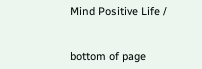Mind Positive Life /


bottom of page